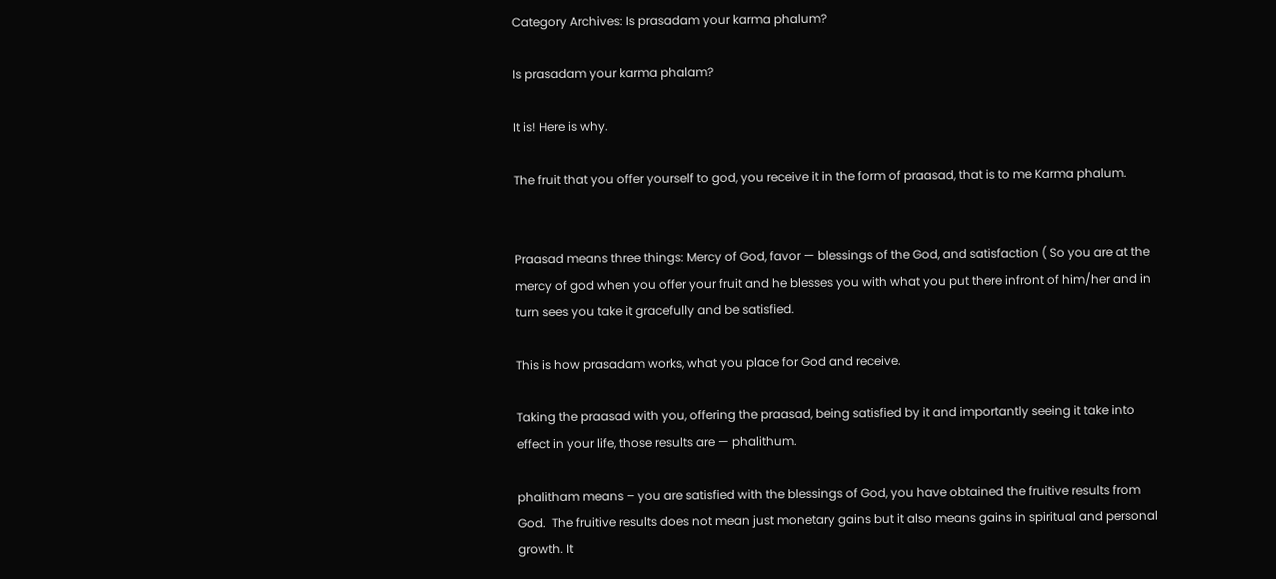Category Archives: Is prasadam your karma phalum?

Is prasadam your karma phalam?

It is! Here is why.

The fruit that you offer yourself to god, you receive it in the form of praasad, that is to me Karma phalum.


Praasad means three things: Mercy of God, favor — blessings of the God, and satisfaction ( So you are at the mercy of god when you offer your fruit and he blesses you with what you put there infront of him/her and in turn sees you take it gracefully and be satisfied.

This is how prasadam works, what you place for God and receive.

Taking the praasad with you, offering the praasad, being satisfied by it and importantly seeing it take into effect in your life, those results are — phalithum.

phalitham means – you are satisfied with the blessings of God, you have obtained the fruitive results from God.  The fruitive results does not mean just monetary gains but it also means gains in spiritual and personal growth. It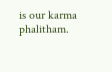is our karma phalitham.